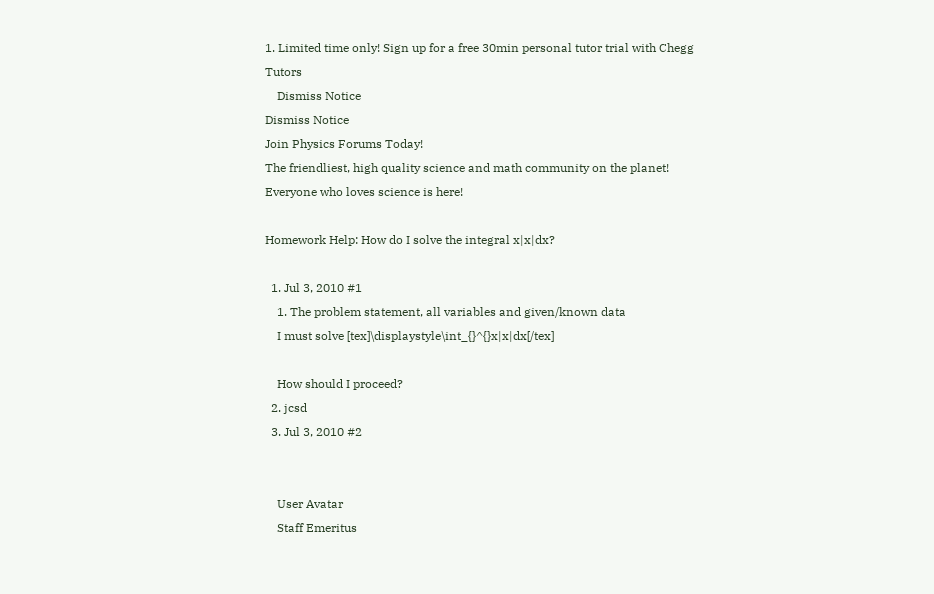1. Limited time only! Sign up for a free 30min personal tutor trial with Chegg Tutors
    Dismiss Notice
Dismiss Notice
Join Physics Forums Today!
The friendliest, high quality science and math community on the planet! Everyone who loves science is here!

Homework Help: How do I solve the integral x|x|dx?

  1. Jul 3, 2010 #1
    1. The problem statement, all variables and given/known data
    I must solve [tex]\displaystyle\int_{}^{}x|x|dx[/tex]

    How should I proceed?
  2. jcsd
  3. Jul 3, 2010 #2


    User Avatar
    Staff Emeritus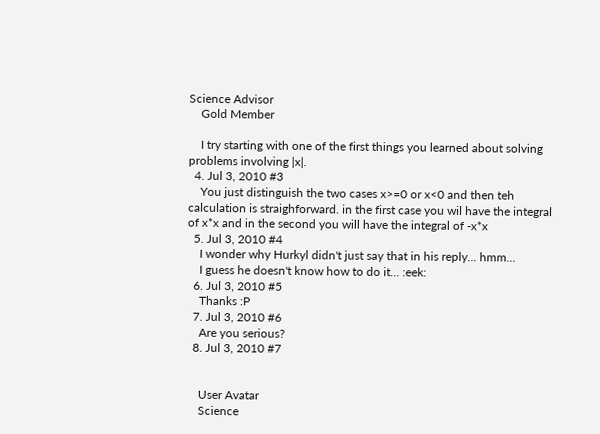Science Advisor
    Gold Member

    I try starting with one of the first things you learned about solving problems involving |x|.
  4. Jul 3, 2010 #3
    You just distinguish the two cases x>=0 or x<0 and then teh calculation is straighforward. in the first case you wil have the integral of x*x and in the second you will have the integral of -x*x
  5. Jul 3, 2010 #4
    I wonder why Hurkyl didn't just say that in his reply... hmm...
    I guess he doesn't know how to do it... :eek:
  6. Jul 3, 2010 #5
    Thanks :P
  7. Jul 3, 2010 #6
    Are you serious?
  8. Jul 3, 2010 #7


    User Avatar
    Science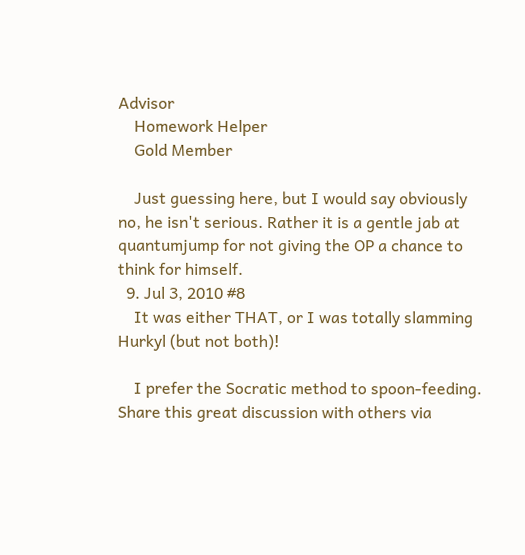Advisor
    Homework Helper
    Gold Member

    Just guessing here, but I would say obviously no, he isn't serious. Rather it is a gentle jab at quantumjump for not giving the OP a chance to think for himself.
  9. Jul 3, 2010 #8
    It was either THAT, or I was totally slamming Hurkyl (but not both)!

    I prefer the Socratic method to spoon-feeding.
Share this great discussion with others via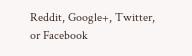Reddit, Google+, Twitter, or Facebook